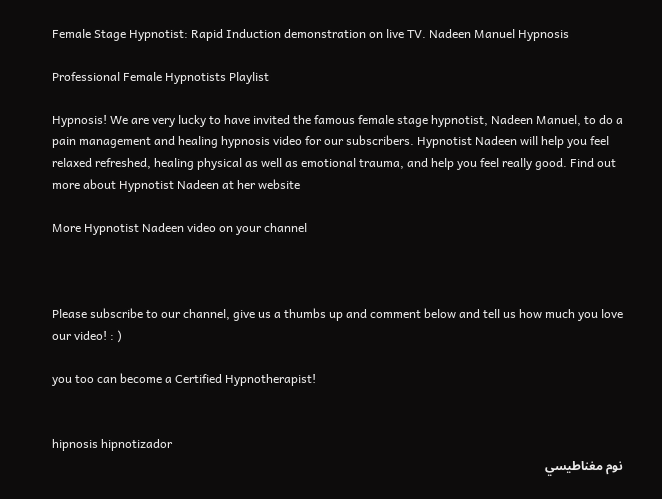Female Stage Hypnotist: Rapid Induction demonstration on live TV. Nadeen Manuel Hypnosis

Professional Female Hypnotists Playlist

Hypnosis! We are very lucky to have invited the famous female stage hypnotist, Nadeen Manuel, to do a pain management and healing hypnosis video for our subscribers. Hypnotist Nadeen will help you feel relaxed refreshed, healing physical as well as emotional trauma, and help you feel really good. Find out more about Hypnotist Nadeen at her website

More Hypnotist Nadeen video on your channel



Please subscribe to our channel, give us a thumbs up and comment below and tell us how much you love our video! : )

you too can become a Certified Hypnotherapist!


hipnosis hipnotizador
نوم مغناطيسي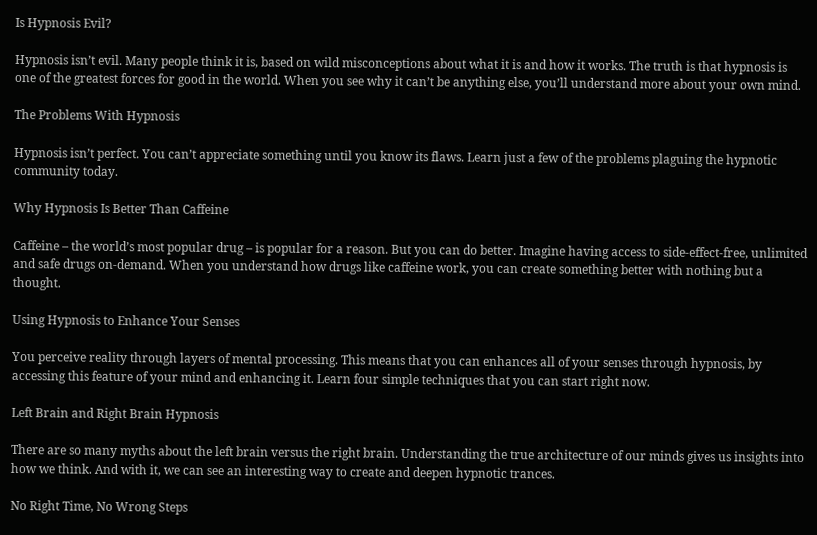Is Hypnosis Evil?

Hypnosis isn’t evil. Many people think it is, based on wild misconceptions about what it is and how it works. The truth is that hypnosis is one of the greatest forces for good in the world. When you see why it can’t be anything else, you’ll understand more about your own mind.

The Problems With Hypnosis

Hypnosis isn’t perfect. You can’t appreciate something until you know its flaws. Learn just a few of the problems plaguing the hypnotic community today.

Why Hypnosis Is Better Than Caffeine

Caffeine – the world’s most popular drug – is popular for a reason. But you can do better. Imagine having access to side-effect-free, unlimited and safe drugs on-demand. When you understand how drugs like caffeine work, you can create something better with nothing but a thought.

Using Hypnosis to Enhance Your Senses

You perceive reality through layers of mental processing. This means that you can enhances all of your senses through hypnosis, by accessing this feature of your mind and enhancing it. Learn four simple techniques that you can start right now.

Left Brain and Right Brain Hypnosis

There are so many myths about the left brain versus the right brain. Understanding the true architecture of our minds gives us insights into how we think. And with it, we can see an interesting way to create and deepen hypnotic trances.

No Right Time, No Wrong Steps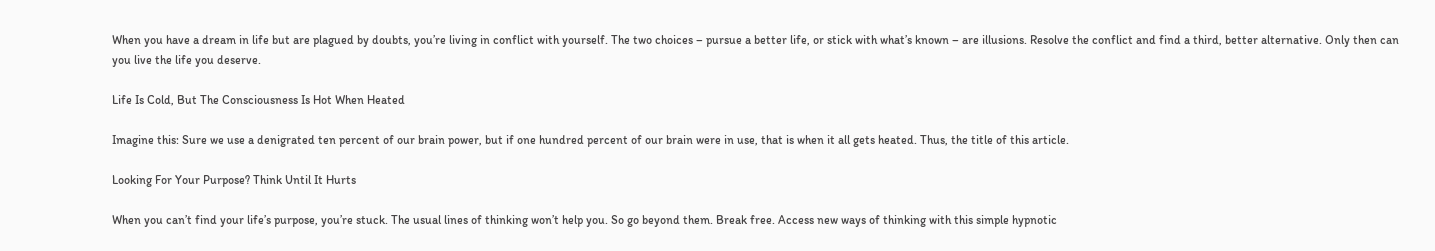When you have a dream in life but are plagued by doubts, you’re living in conflict with yourself. The two choices – pursue a better life, or stick with what’s known – are illusions. Resolve the conflict and find a third, better alternative. Only then can you live the life you deserve.

Life Is Cold, But The Consciousness Is Hot When Heated

Imagine this: Sure we use a denigrated ten percent of our brain power, but if one hundred percent of our brain were in use, that is when it all gets heated. Thus, the title of this article.

Looking For Your Purpose? Think Until It Hurts

When you can’t find your life’s purpose, you’re stuck. The usual lines of thinking won’t help you. So go beyond them. Break free. Access new ways of thinking with this simple hypnotic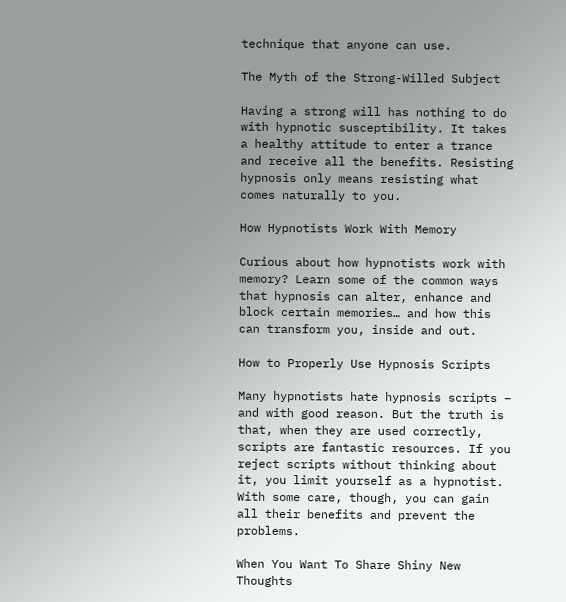technique that anyone can use.

The Myth of the Strong-Willed Subject

Having a strong will has nothing to do with hypnotic susceptibility. It takes a healthy attitude to enter a trance and receive all the benefits. Resisting hypnosis only means resisting what comes naturally to you.

How Hypnotists Work With Memory

Curious about how hypnotists work with memory? Learn some of the common ways that hypnosis can alter, enhance and block certain memories… and how this can transform you, inside and out.

How to Properly Use Hypnosis Scripts

Many hypnotists hate hypnosis scripts – and with good reason. But the truth is that, when they are used correctly, scripts are fantastic resources. If you reject scripts without thinking about it, you limit yourself as a hypnotist. With some care, though, you can gain all their benefits and prevent the problems.

When You Want To Share Shiny New Thoughts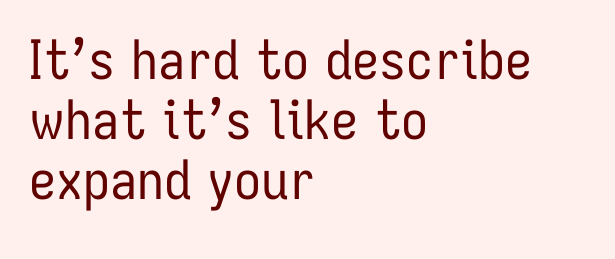It’s hard to describe what it’s like to expand your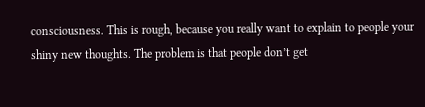consciousness. This is rough, because you really want to explain to people your shiny new thoughts. The problem is that people don’t get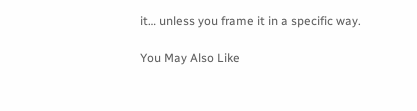it… unless you frame it in a specific way.

You May Also Like